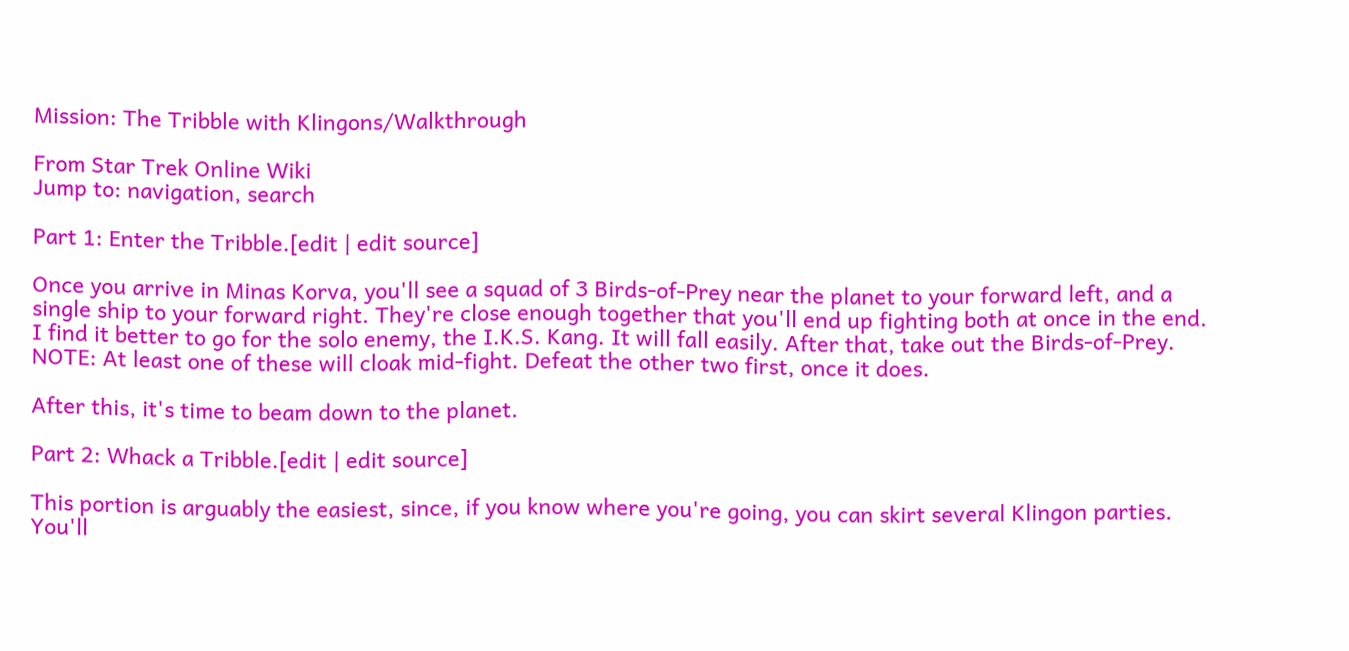Mission: The Tribble with Klingons/Walkthrough

From Star Trek Online Wiki
Jump to: navigation, search

Part 1: Enter the Tribble.[edit | edit source]

Once you arrive in Minas Korva, you'll see a squad of 3 Birds-of-Prey near the planet to your forward left, and a single ship to your forward right. They're close enough together that you'll end up fighting both at once in the end. I find it better to go for the solo enemy, the I.K.S. Kang. It will fall easily. After that, take out the Birds-of-Prey. NOTE: At least one of these will cloak mid-fight. Defeat the other two first, once it does.

After this, it's time to beam down to the planet.

Part 2: Whack a Tribble.[edit | edit source]

This portion is arguably the easiest, since, if you know where you're going, you can skirt several Klingon parties. You'll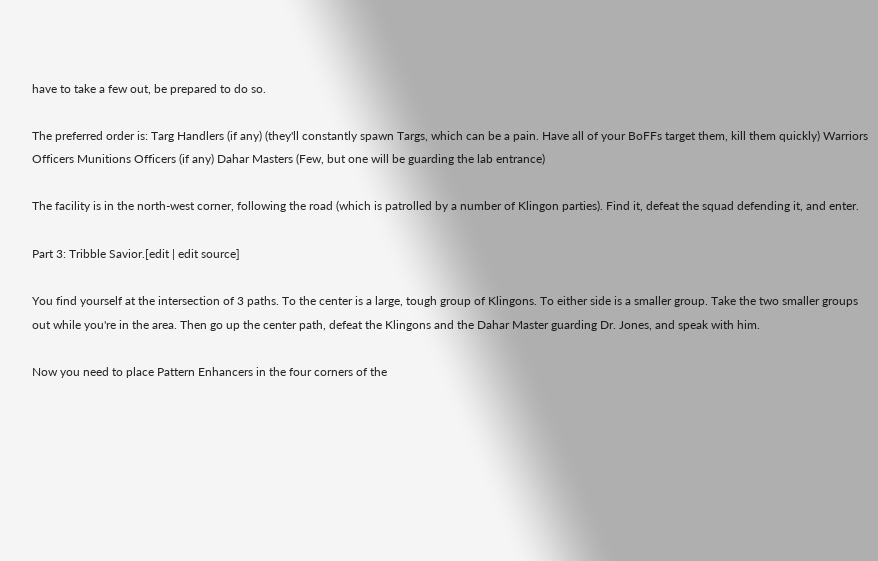have to take a few out, be prepared to do so.

The preferred order is: Targ Handlers (if any) (they'll constantly spawn Targs, which can be a pain. Have all of your BoFFs target them, kill them quickly) Warriors Officers Munitions Officers (if any) Dahar Masters (Few, but one will be guarding the lab entrance)

The facility is in the north-west corner, following the road (which is patrolled by a number of Klingon parties). Find it, defeat the squad defending it, and enter.

Part 3: Tribble Savior.[edit | edit source]

You find yourself at the intersection of 3 paths. To the center is a large, tough group of Klingons. To either side is a smaller group. Take the two smaller groups out while you're in the area. Then go up the center path, defeat the Klingons and the Dahar Master guarding Dr. Jones, and speak with him.

Now you need to place Pattern Enhancers in the four corners of the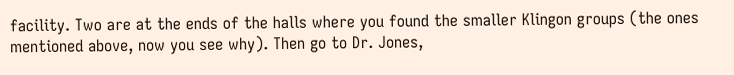facility. Two are at the ends of the halls where you found the smaller Klingon groups (the ones mentioned above, now you see why). Then go to Dr. Jones,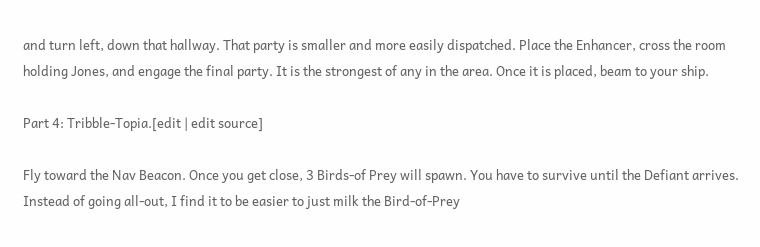and turn left, down that hallway. That party is smaller and more easily dispatched. Place the Enhancer, cross the room holding Jones, and engage the final party. It is the strongest of any in the area. Once it is placed, beam to your ship.

Part 4: Tribble-Topia.[edit | edit source]

Fly toward the Nav Beacon. Once you get close, 3 Birds-of Prey will spawn. You have to survive until the Defiant arrives. Instead of going all-out, I find it to be easier to just milk the Bird-of-Prey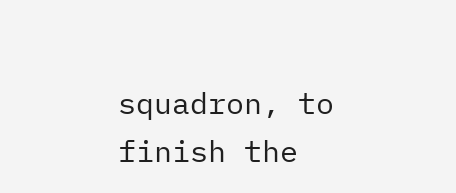squadron, to finish the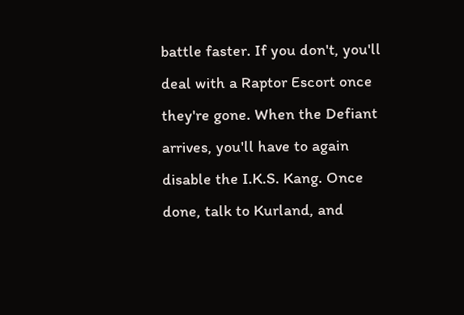battle faster. If you don't, you'll deal with a Raptor Escort once they're gone. When the Defiant arrives, you'll have to again disable the I.K.S. Kang. Once done, talk to Kurland, and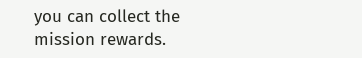you can collect the mission rewards.